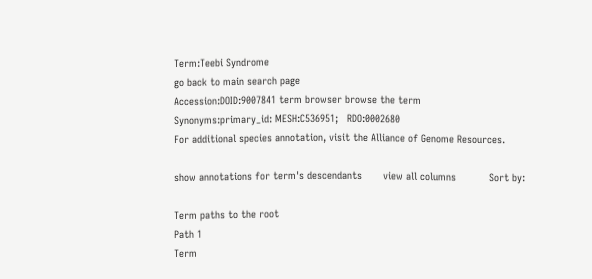Term:Teebi Syndrome
go back to main search page
Accession:DOID:9007841 term browser browse the term
Synonyms:primary_id: MESH:C536951;   RDO:0002680
For additional species annotation, visit the Alliance of Genome Resources.

show annotations for term's descendants       view all columns           Sort by:

Term paths to the root
Path 1
Term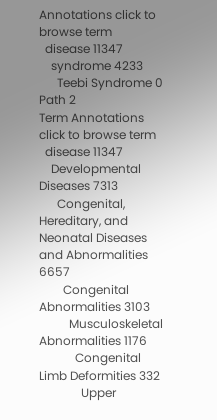Annotations click to browse term
  disease 11347
    syndrome 4233
      Teebi Syndrome 0
Path 2
Term Annotations click to browse term
  disease 11347
    Developmental Diseases 7313
      Congenital, Hereditary, and Neonatal Diseases and Abnormalities 6657
        Congenital Abnormalities 3103
          Musculoskeletal Abnormalities 1176
            Congenital Limb Deformities 332
              Upper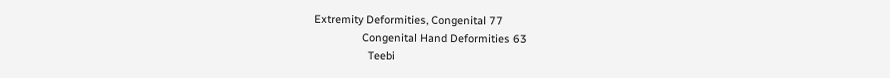Extremity Deformities, Congenital 77
                Congenital Hand Deformities 63
                  Teebi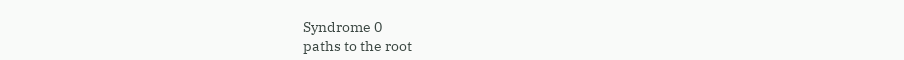Syndrome 0
paths to the root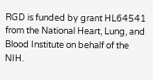RGD is funded by grant HL64541 from the National Heart, Lung, and Blood Institute on behalf of the NIH.